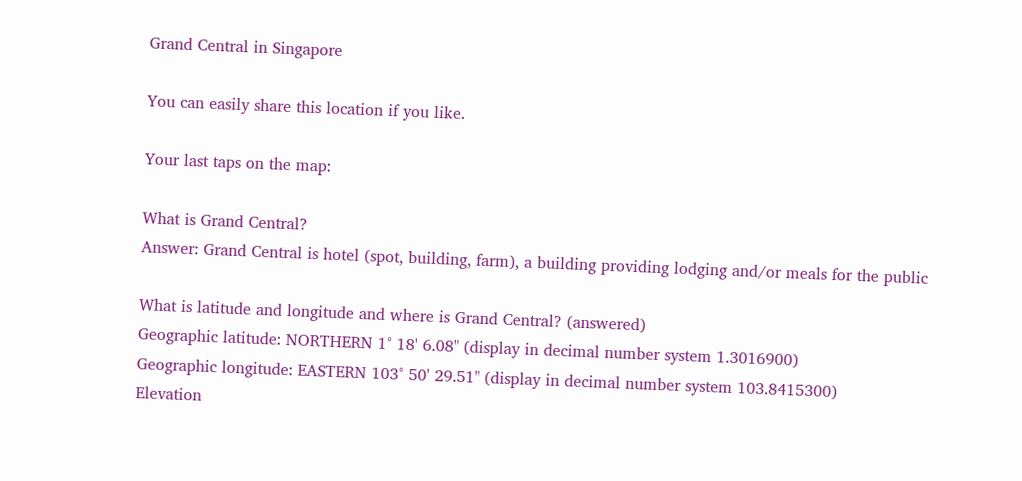Grand Central in Singapore

You can easily share this location if you like.

Your last taps on the map:

What is Grand Central?
Answer: Grand Central is hotel (spot, building, farm), a building providing lodging and/or meals for the public

What is latitude and longitude and where is Grand Central? (answered)
Geographic latitude: NORTHERN 1° 18' 6.08" (display in decimal number system 1.3016900)
Geographic longitude: EASTERN 103° 50' 29.51" (display in decimal number system 103.8415300)
Elevation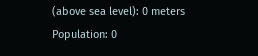(above sea level): 0 meters
Population: 0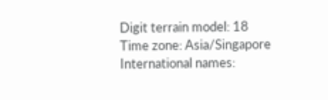Digit terrain model: 18
Time zone: Asia/Singapore
International names: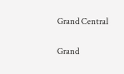Grand Central

Grand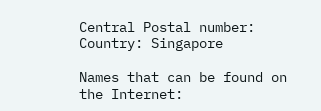Central Postal number:
Country: Singapore

Names that can be found on the Internet: